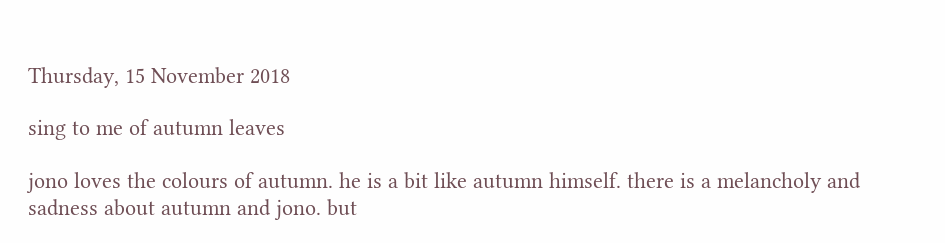Thursday, 15 November 2018

sing to me of autumn leaves

jono loves the colours of autumn. he is a bit like autumn himself. there is a melancholy and sadness about autumn and jono. but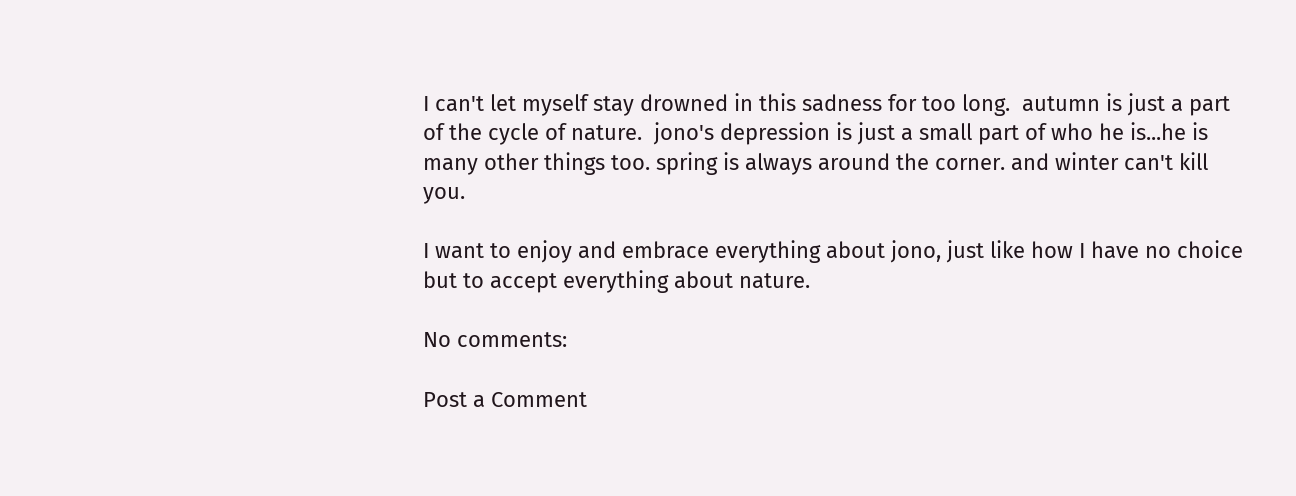I can't let myself stay drowned in this sadness for too long.  autumn is just a part of the cycle of nature.  jono's depression is just a small part of who he is...he is many other things too. spring is always around the corner. and winter can't kill you.

I want to enjoy and embrace everything about jono, just like how I have no choice but to accept everything about nature.

No comments:

Post a Comment